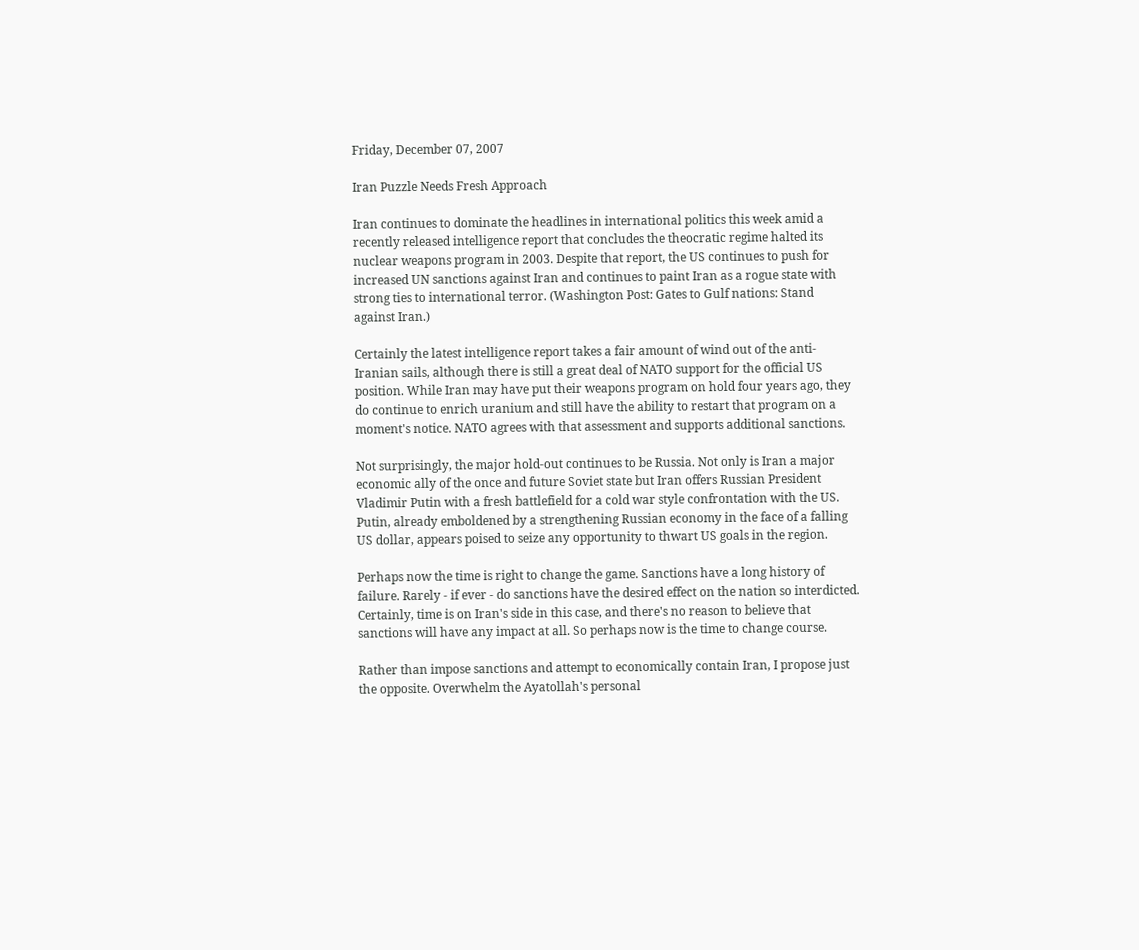Friday, December 07, 2007

Iran Puzzle Needs Fresh Approach

Iran continues to dominate the headlines in international politics this week amid a recently released intelligence report that concludes the theocratic regime halted its nuclear weapons program in 2003. Despite that report, the US continues to push for increased UN sanctions against Iran and continues to paint Iran as a rogue state with strong ties to international terror. (Washington Post: Gates to Gulf nations: Stand against Iran.)

Certainly the latest intelligence report takes a fair amount of wind out of the anti-Iranian sails, although there is still a great deal of NATO support for the official US position. While Iran may have put their weapons program on hold four years ago, they do continue to enrich uranium and still have the ability to restart that program on a moment's notice. NATO agrees with that assessment and supports additional sanctions.

Not surprisingly, the major hold-out continues to be Russia. Not only is Iran a major economic ally of the once and future Soviet state but Iran offers Russian President Vladimir Putin with a fresh battlefield for a cold war style confrontation with the US. Putin, already emboldened by a strengthening Russian economy in the face of a falling US dollar, appears poised to seize any opportunity to thwart US goals in the region.

Perhaps now the time is right to change the game. Sanctions have a long history of failure. Rarely - if ever - do sanctions have the desired effect on the nation so interdicted. Certainly, time is on Iran's side in this case, and there's no reason to believe that sanctions will have any impact at all. So perhaps now is the time to change course.

Rather than impose sanctions and attempt to economically contain Iran, I propose just the opposite. Overwhelm the Ayatollah's personal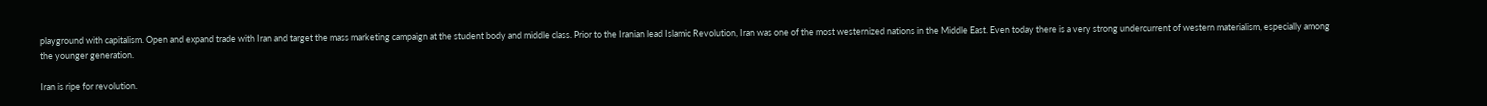playground with capitalism. Open and expand trade with Iran and target the mass marketing campaign at the student body and middle class. Prior to the Iranian lead Islamic Revolution, Iran was one of the most westernized nations in the Middle East. Even today there is a very strong undercurrent of western materialism, especially among the younger generation.

Iran is ripe for revolution.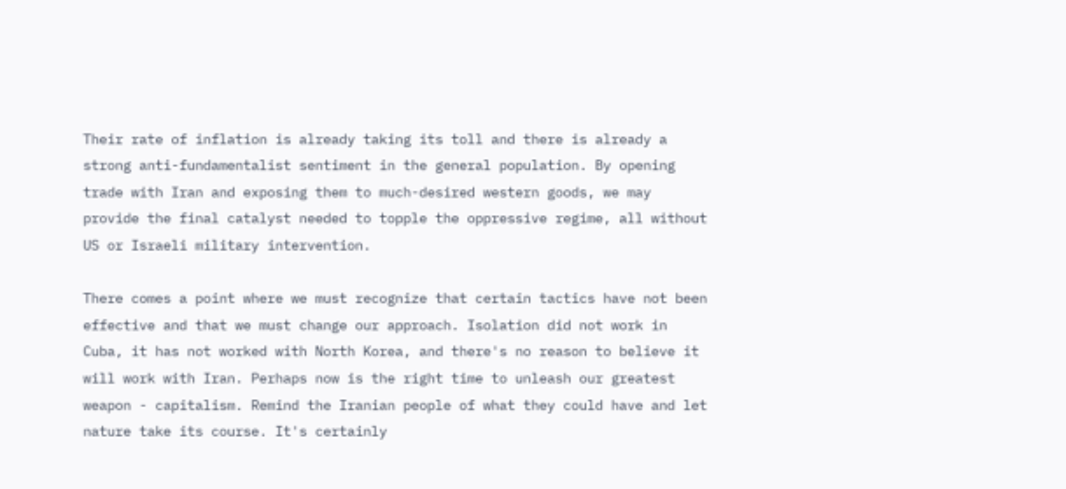Their rate of inflation is already taking its toll and there is already a strong anti-fundamentalist sentiment in the general population. By opening trade with Iran and exposing them to much-desired western goods, we may provide the final catalyst needed to topple the oppressive regime, all without US or Israeli military intervention.

There comes a point where we must recognize that certain tactics have not been effective and that we must change our approach. Isolation did not work in Cuba, it has not worked with North Korea, and there's no reason to believe it will work with Iran. Perhaps now is the right time to unleash our greatest weapon - capitalism. Remind the Iranian people of what they could have and let nature take its course. It's certainly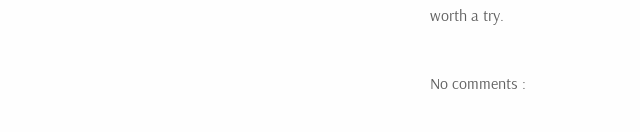worth a try.


No comments :